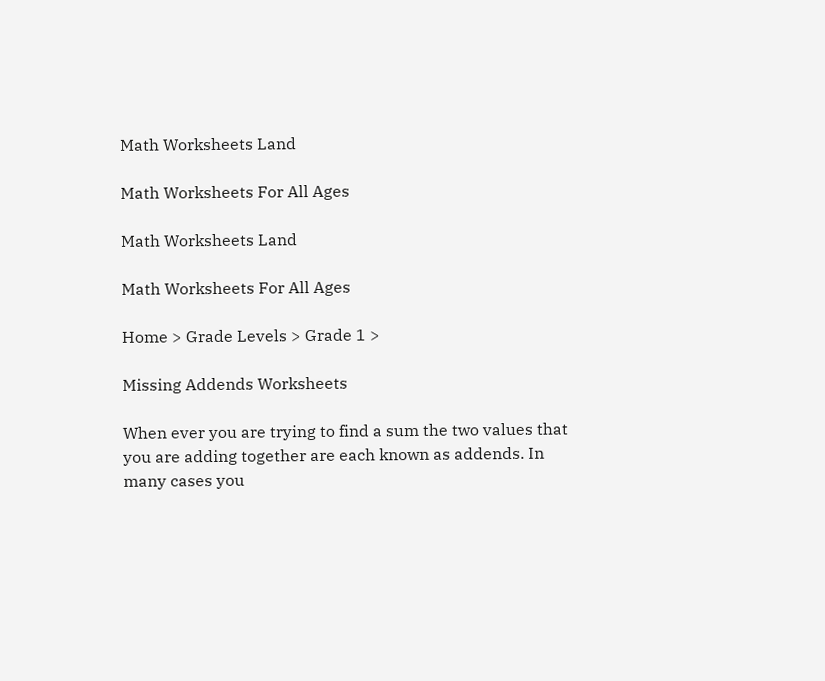Math Worksheets Land

Math Worksheets For All Ages

Math Worksheets Land

Math Worksheets For All Ages

Home > Grade Levels > Grade 1 >

Missing Addends Worksheets

When ever you are trying to find a sum the two values that you are adding together are each known as addends. In many cases you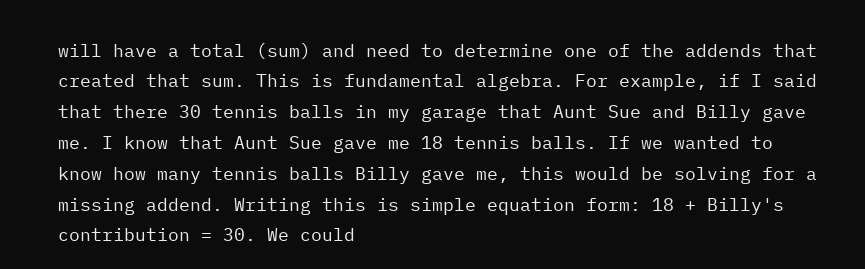will have a total (sum) and need to determine one of the addends that created that sum. This is fundamental algebra. For example, if I said that there 30 tennis balls in my garage that Aunt Sue and Billy gave me. I know that Aunt Sue gave me 18 tennis balls. If we wanted to know how many tennis balls Billy gave me, this would be solving for a missing addend. Writing this is simple equation form: 18 + Billy's contribution = 30. We could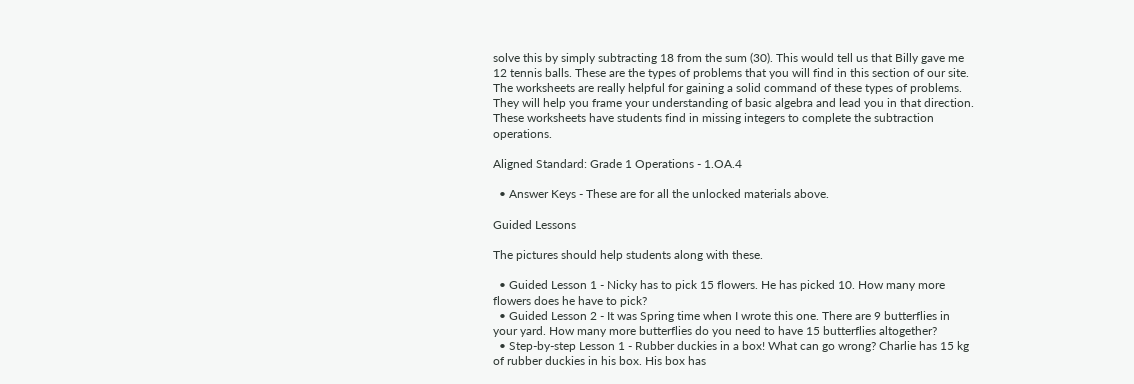solve this by simply subtracting 18 from the sum (30). This would tell us that Billy gave me 12 tennis balls. These are the types of problems that you will find in this section of our site. The worksheets are really helpful for gaining a solid command of these types of problems. They will help you frame your understanding of basic algebra and lead you in that direction. These worksheets have students find in missing integers to complete the subtraction operations.

Aligned Standard: Grade 1 Operations - 1.OA.4

  • Answer Keys - These are for all the unlocked materials above.

Guided Lessons

The pictures should help students along with these.

  • Guided Lesson 1 - Nicky has to pick 15 flowers. He has picked 10. How many more flowers does he have to pick?
  • Guided Lesson 2 - It was Spring time when I wrote this one. There are 9 butterflies in your yard. How many more butterflies do you need to have 15 butterflies altogether?
  • Step-by-step Lesson 1 - Rubber duckies in a box! What can go wrong? Charlie has 15 kg of rubber duckies in his box. His box has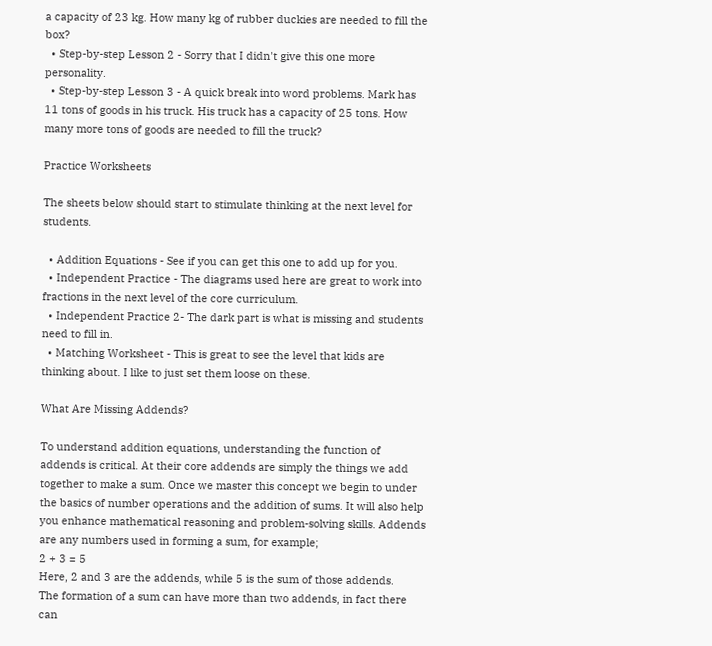a capacity of 23 kg. How many kg of rubber duckies are needed to fill the box?
  • Step-by-step Lesson 2 - Sorry that I didn't give this one more personality.
  • Step-by-step Lesson 3 - A quick break into word problems. Mark has 11 tons of goods in his truck. His truck has a capacity of 25 tons. How many more tons of goods are needed to fill the truck?

Practice Worksheets

The sheets below should start to stimulate thinking at the next level for students.

  • Addition Equations - See if you can get this one to add up for you.
  • Independent Practice - The diagrams used here are great to work into fractions in the next level of the core curriculum.
  • Independent Practice 2- The dark part is what is missing and students need to fill in.
  • Matching Worksheet - This is great to see the level that kids are thinking about. I like to just set them loose on these.

What Are Missing Addends?

To understand addition equations, understanding the function of addends is critical. At their core addends are simply the things we add together to make a sum. Once we master this concept we begin to under the basics of number operations and the addition of sums. It will also help you enhance mathematical reasoning and problem-solving skills. Addends are any numbers used in forming a sum, for example;
2 + 3 = 5
Here, 2 and 3 are the addends, while 5 is the sum of those addends.
The formation of a sum can have more than two addends, in fact there can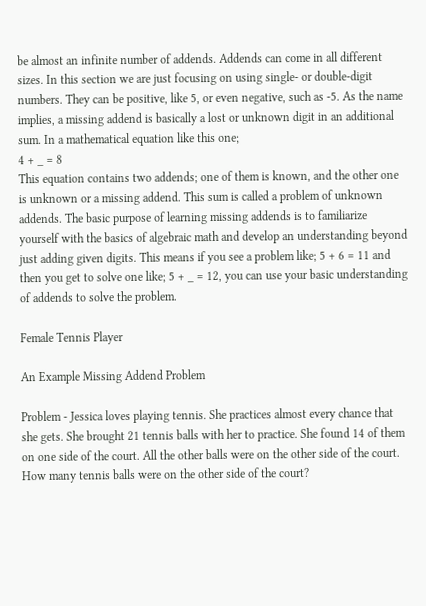be almost an infinite number of addends. Addends can come in all different sizes. In this section we are just focusing on using single- or double-digit numbers. They can be positive, like 5, or even negative, such as -5. As the name implies, a missing addend is basically a lost or unknown digit in an additional sum. In a mathematical equation like this one;
4 + _ = 8
This equation contains two addends; one of them is known, and the other one is unknown or a missing addend. This sum is called a problem of unknown addends. The basic purpose of learning missing addends is to familiarize yourself with the basics of algebraic math and develop an understanding beyond just adding given digits. This means if you see a problem like; 5 + 6 = 11 and then you get to solve one like; 5 + _ = 12, you can use your basic understanding of addends to solve the problem.

Female Tennis Player

An Example Missing Addend Problem

Problem - Jessica loves playing tennis. She practices almost every chance that she gets. She brought 21 tennis balls with her to practice. She found 14 of them on one side of the court. All the other balls were on the other side of the court. How many tennis balls were on the other side of the court?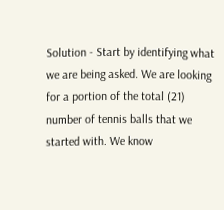Solution - Start by identifying what we are being asked. We are looking for a portion of the total (21) number of tennis balls that we started with. We know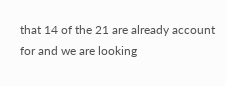that 14 of the 21 are already account for and we are looking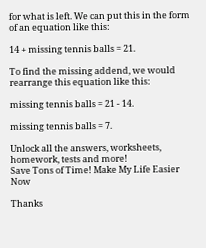for what is left. We can put this in the form of an equation like this:

14 + missing tennis balls = 21.

To find the missing addend, we would rearrange this equation like this:

missing tennis balls = 21 - 14.

missing tennis balls = 7.

Unlock all the answers, worksheets, homework, tests and more!
Save Tons of Time! Make My Life Easier Now

Thanks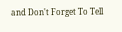and Don't Forget To Tell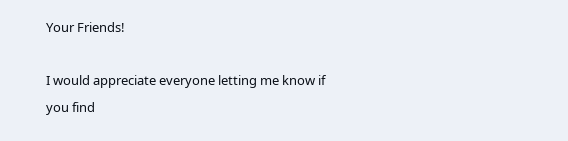Your Friends!

I would appreciate everyone letting me know if you find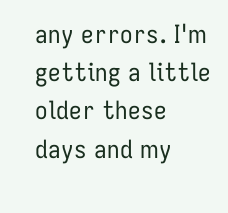any errors. I'm getting a little older these days and my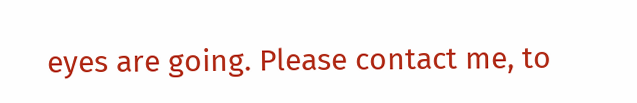eyes are going. Please contact me, to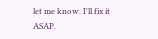let me know. I'll fix it ASAP.